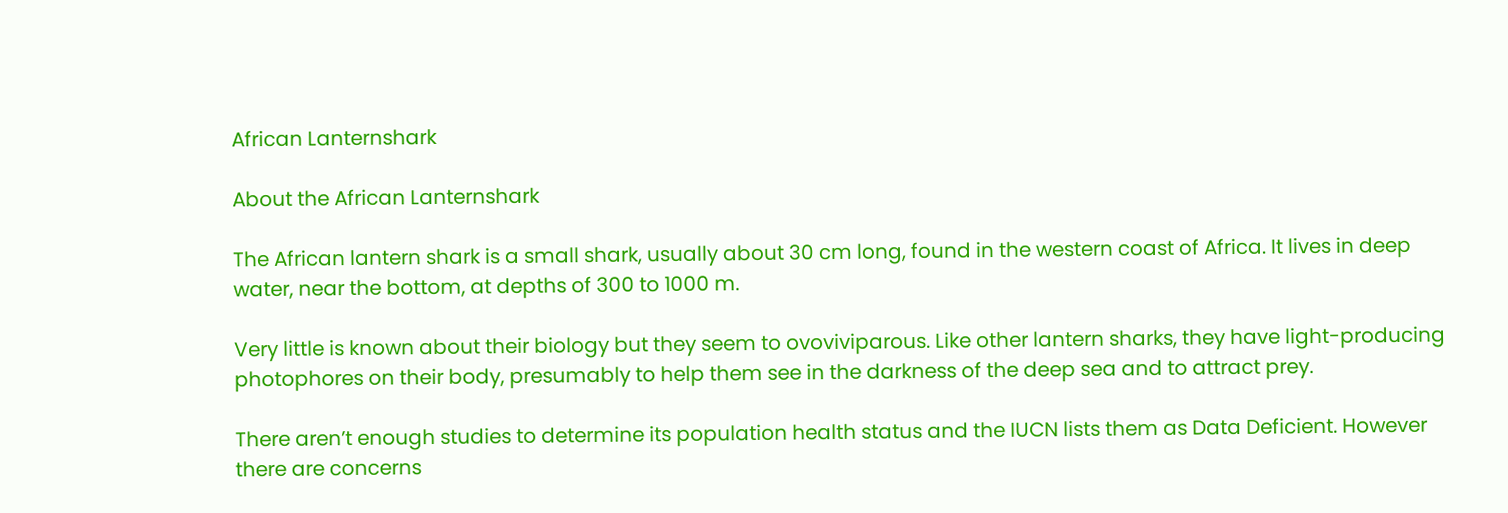African Lanternshark

About the African Lanternshark

The African lantern shark is a small shark, usually about 30 cm long, found in the western coast of Africa. It lives in deep water, near the bottom, at depths of 300 to 1000 m.

Very little is known about their biology but they seem to ovoviviparous. Like other lantern sharks, they have light-producing photophores on their body, presumably to help them see in the darkness of the deep sea and to attract prey.

There aren’t enough studies to determine its population health status and the IUCN lists them as Data Deficient. However there are concerns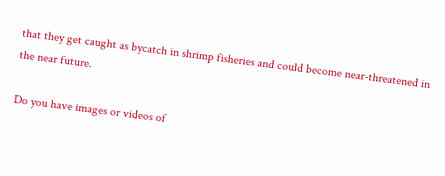that they get caught as bycatch in shrimp fisheries and could become near-threatened in the near future.

Do you have images or videos of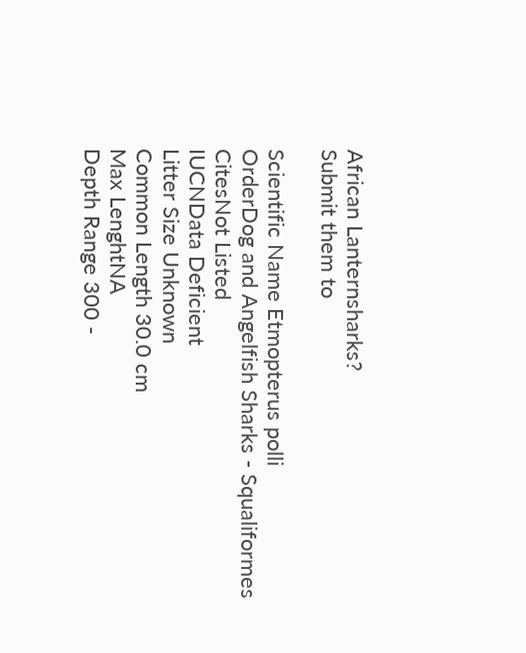African Lanternsharks?
Submit them to

Scientific Name Etmopterus polli
OrderDog and Angelfish Sharks - Squaliformes
CitesNot Listed
IUCNData Deficient
Litter Size Unknown
Common Length 30.0 cm
Max LenghtNA
Depth Range 300 -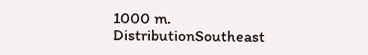1000 m.
DistributionSoutheast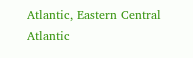Atlantic, Eastern Central Atlantic